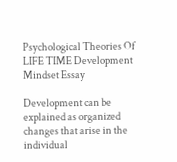Psychological Theories Of LIFE TIME Development Mindset Essay

Development can be explained as organized changes that arise in the individual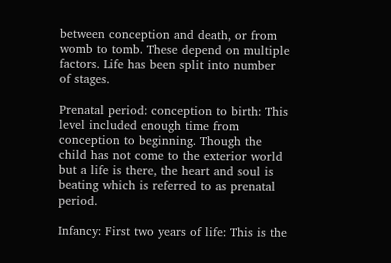between conception and death, or from womb to tomb. These depend on multiple factors. Life has been split into number of stages.

Prenatal period: conception to birth: This level included enough time from conception to beginning. Though the child has not come to the exterior world but a life is there, the heart and soul is beating which is referred to as prenatal period.

Infancy: First two years of life: This is the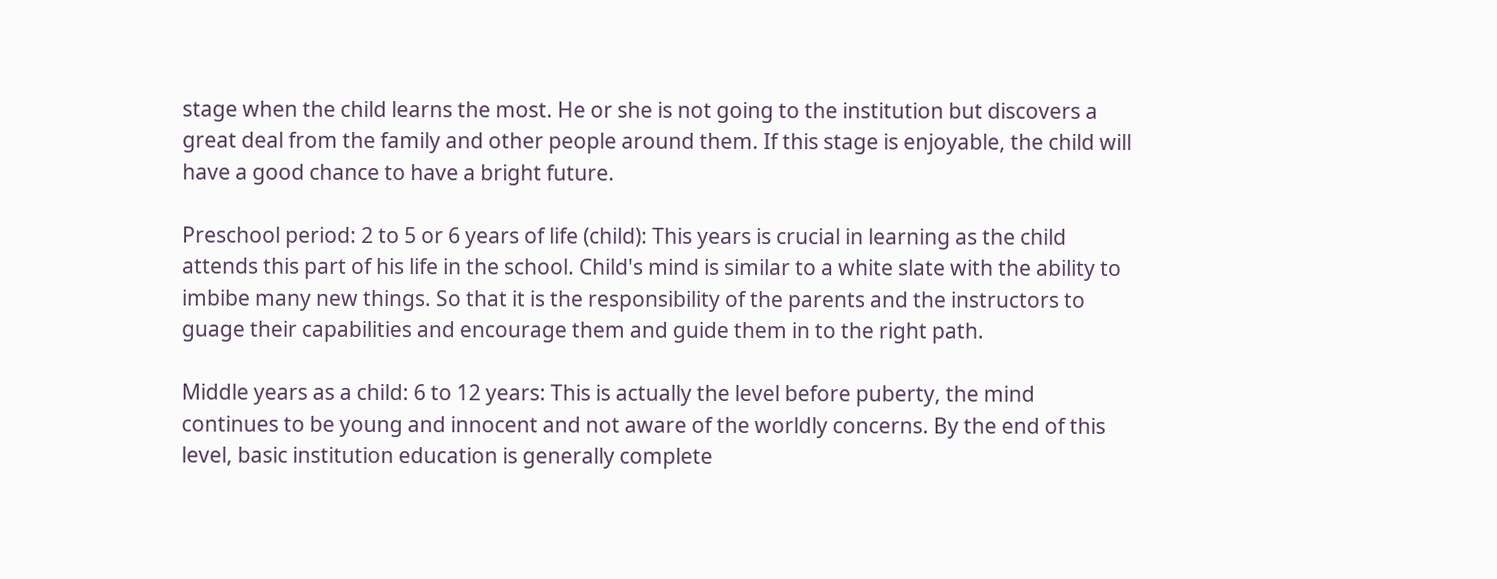stage when the child learns the most. He or she is not going to the institution but discovers a great deal from the family and other people around them. If this stage is enjoyable, the child will have a good chance to have a bright future.

Preschool period: 2 to 5 or 6 years of life (child): This years is crucial in learning as the child attends this part of his life in the school. Child's mind is similar to a white slate with the ability to imbibe many new things. So that it is the responsibility of the parents and the instructors to guage their capabilities and encourage them and guide them in to the right path.

Middle years as a child: 6 to 12 years: This is actually the level before puberty, the mind continues to be young and innocent and not aware of the worldly concerns. By the end of this level, basic institution education is generally complete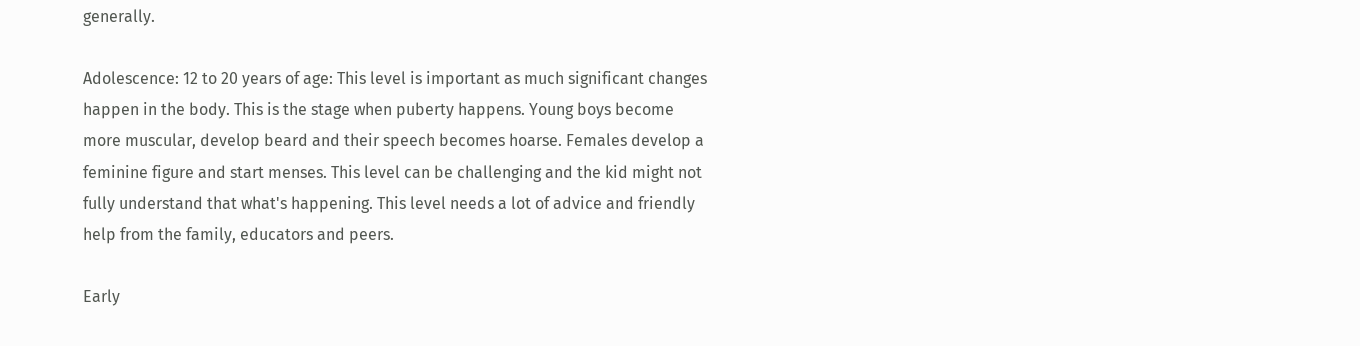generally.

Adolescence: 12 to 20 years of age: This level is important as much significant changes happen in the body. This is the stage when puberty happens. Young boys become more muscular, develop beard and their speech becomes hoarse. Females develop a feminine figure and start menses. This level can be challenging and the kid might not fully understand that what's happening. This level needs a lot of advice and friendly help from the family, educators and peers.

Early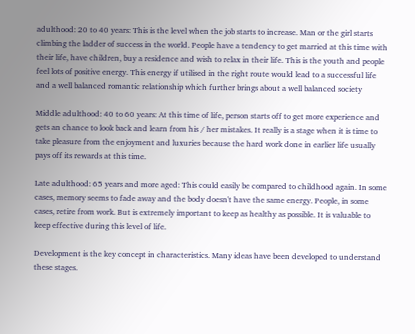adulthood: 20 to 40 years: This is the level when the job starts to increase. Man or the girl starts climbing the ladder of success in the world. People have a tendency to get married at this time with their life, have children, buy a residence and wish to relax in their life. This is the youth and people feel lots of positive energy. This energy if utilised in the right route would lead to a successful life and a well balanced romantic relationship which further brings about a well balanced society

Middle adulthood: 40 to 60 years: At this time of life, person starts off to get more experience and gets an chance to look back and learn from his / her mistakes. It really is a stage when it is time to take pleasure from the enjoyment and luxuries because the hard work done in earlier life usually pays off its rewards at this time.

Late adulthood: 65 years and more aged: This could easily be compared to childhood again. In some cases, memory seems to fade away and the body doesn't have the same energy. People, in some cases, retire from work. But is extremely important to keep as healthy as possible. It is valuable to keep effective during this level of life.

Development is the key concept in characteristics. Many ideas have been developed to understand these stages.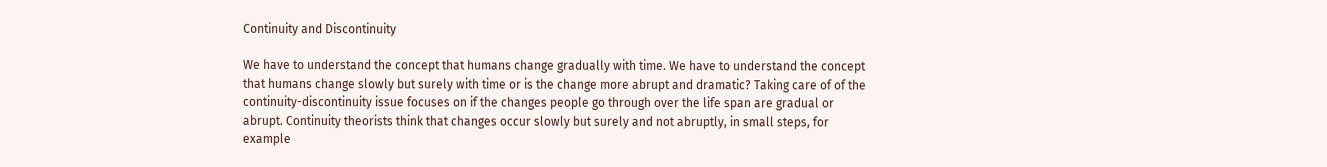Continuity and Discontinuity

We have to understand the concept that humans change gradually with time. We have to understand the concept that humans change slowly but surely with time or is the change more abrupt and dramatic? Taking care of of the continuity-discontinuity issue focuses on if the changes people go through over the life span are gradual or abrupt. Continuity theorists think that changes occur slowly but surely and not abruptly, in small steps, for example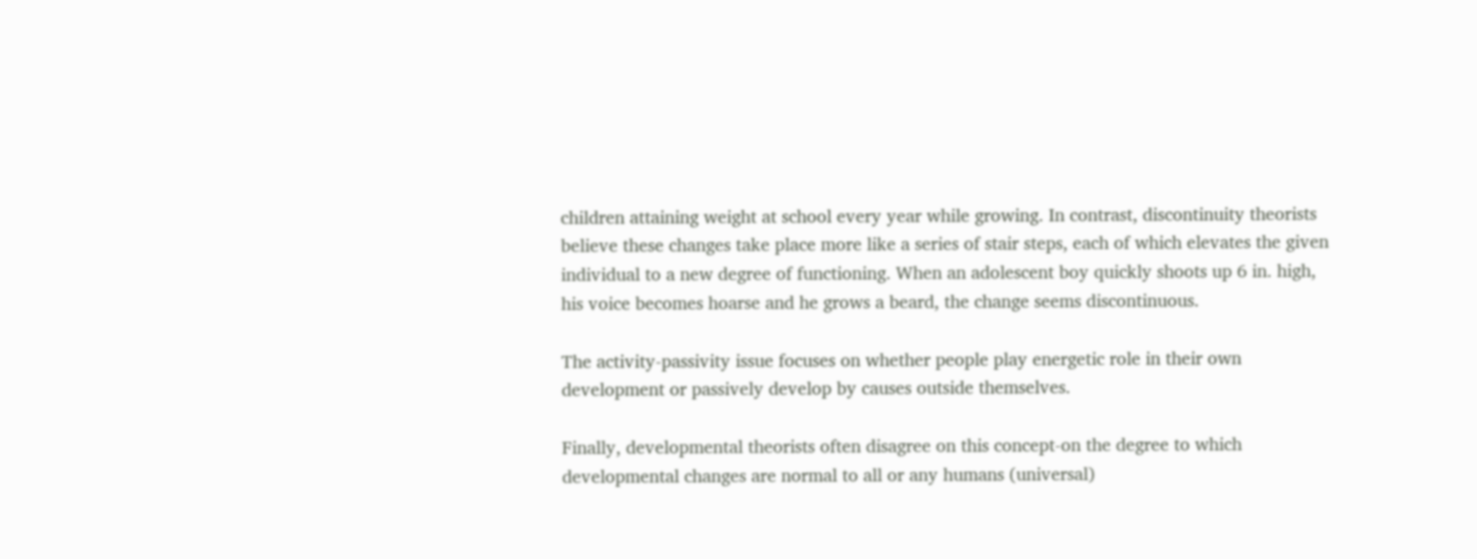children attaining weight at school every year while growing. In contrast, discontinuity theorists believe these changes take place more like a series of stair steps, each of which elevates the given individual to a new degree of functioning. When an adolescent boy quickly shoots up 6 in. high, his voice becomes hoarse and he grows a beard, the change seems discontinuous.

The activity-passivity issue focuses on whether people play energetic role in their own development or passively develop by causes outside themselves.

Finally, developmental theorists often disagree on this concept-on the degree to which developmental changes are normal to all or any humans (universal)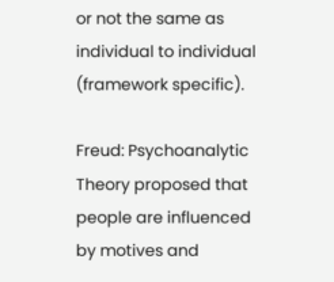or not the same as individual to individual (framework specific).

Freud: Psychoanalytic Theory proposed that people are influenced by motives and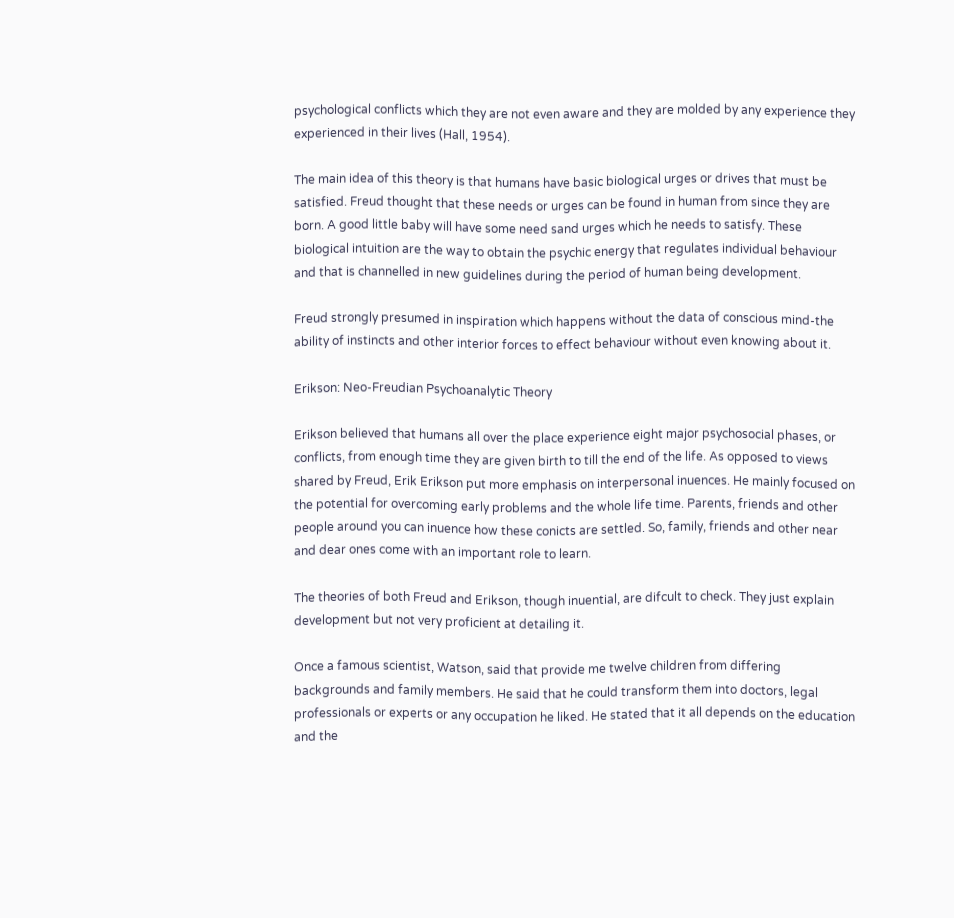psychological conflicts which they are not even aware and they are molded by any experience they experienced in their lives (Hall, 1954).

The main idea of this theory is that humans have basic biological urges or drives that must be satisfied. Freud thought that these needs or urges can be found in human from since they are born. A good little baby will have some need sand urges which he needs to satisfy. These biological intuition are the way to obtain the psychic energy that regulates individual behaviour and that is channelled in new guidelines during the period of human being development.

Freud strongly presumed in inspiration which happens without the data of conscious mind-the ability of instincts and other interior forces to effect behaviour without even knowing about it.

Erikson: Neo-Freudian Psychoanalytic Theory

Erikson believed that humans all over the place experience eight major psychosocial phases, or conflicts, from enough time they are given birth to till the end of the life. As opposed to views shared by Freud, Erik Erikson put more emphasis on interpersonal inuences. He mainly focused on the potential for overcoming early problems and the whole life time. Parents, friends and other people around you can inuence how these conicts are settled. So, family, friends and other near and dear ones come with an important role to learn.

The theories of both Freud and Erikson, though inuential, are difcult to check. They just explain development but not very proficient at detailing it.

Once a famous scientist, Watson, said that provide me twelve children from differing backgrounds and family members. He said that he could transform them into doctors, legal professionals or experts or any occupation he liked. He stated that it all depends on the education and the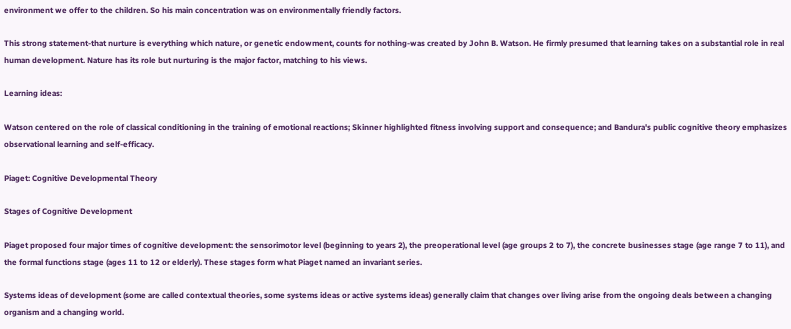environment we offer to the children. So his main concentration was on environmentally friendly factors.

This strong statement-that nurture is everything which nature, or genetic endowment, counts for nothing-was created by John B. Watson. He firmly presumed that learning takes on a substantial role in real human development. Nature has its role but nurturing is the major factor, matching to his views.

Learning ideas:

Watson centered on the role of classical conditioning in the training of emotional reactions; Skinner highlighted fitness involving support and consequence; and Bandura's public cognitive theory emphasizes observational learning and self-efficacy.

Piaget: Cognitive Developmental Theory

Stages of Cognitive Development

Piaget proposed four major times of cognitive development: the sensorimotor level (beginning to years 2), the preoperational level (age groups 2 to 7), the concrete businesses stage (age range 7 to 11), and the formal functions stage (ages 11 to 12 or elderly). These stages form what Piaget named an invariant series.

Systems ideas of development (some are called contextual theories, some systems ideas or active systems ideas) generally claim that changes over living arise from the ongoing deals between a changing organism and a changing world.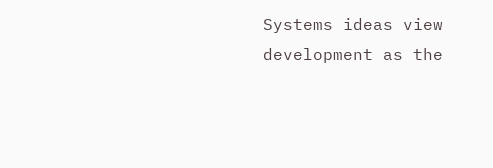Systems ideas view development as the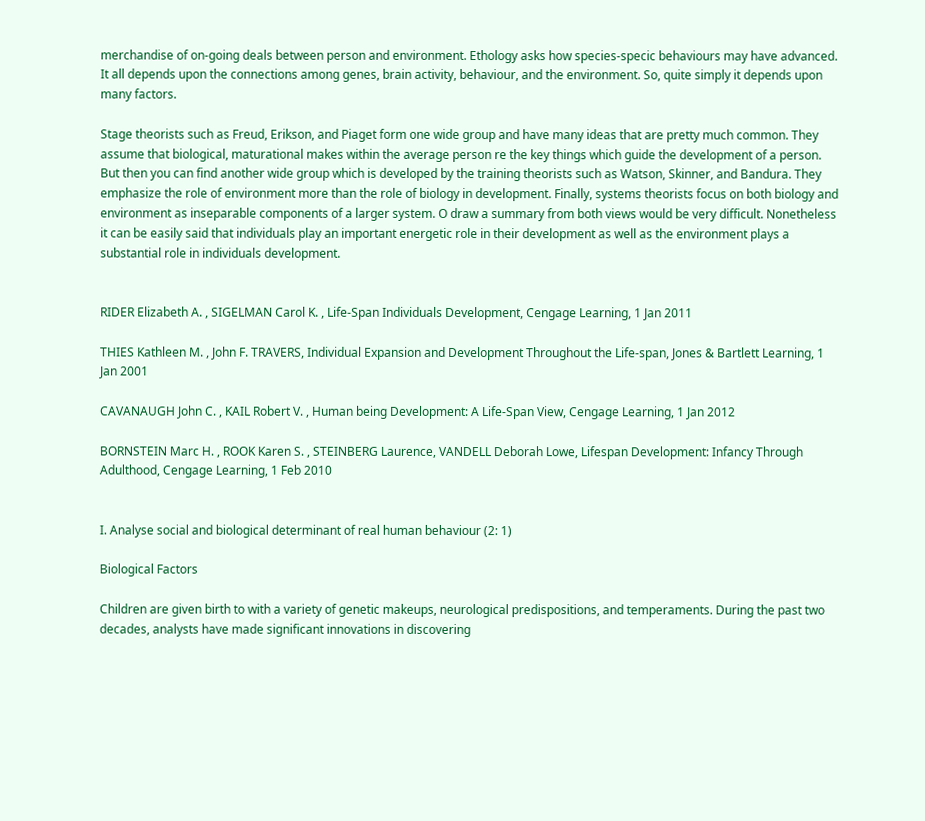merchandise of on-going deals between person and environment. Ethology asks how species-specic behaviours may have advanced. It all depends upon the connections among genes, brain activity, behaviour, and the environment. So, quite simply it depends upon many factors.

Stage theorists such as Freud, Erikson, and Piaget form one wide group and have many ideas that are pretty much common. They assume that biological, maturational makes within the average person re the key things which guide the development of a person. But then you can find another wide group which is developed by the training theorists such as Watson, Skinner, and Bandura. They emphasize the role of environment more than the role of biology in development. Finally, systems theorists focus on both biology and environment as inseparable components of a larger system. O draw a summary from both views would be very difficult. Nonetheless it can be easily said that individuals play an important energetic role in their development as well as the environment plays a substantial role in individuals development.


RIDER Elizabeth A. , SIGELMAN Carol K. , Life-Span Individuals Development, Cengage Learning, 1 Jan 2011

THIES Kathleen M. , John F. TRAVERS, Individual Expansion and Development Throughout the Life-span, Jones & Bartlett Learning, 1 Jan 2001

CAVANAUGH John C. , KAIL Robert V. , Human being Development: A Life-Span View, Cengage Learning, 1 Jan 2012

BORNSTEIN Marc H. , ROOK Karen S. , STEINBERG Laurence, VANDELL Deborah Lowe, Lifespan Development: Infancy Through Adulthood, Cengage Learning, 1 Feb 2010


I. Analyse social and biological determinant of real human behaviour (2: 1)

Biological Factors

Children are given birth to with a variety of genetic makeups, neurological predispositions, and temperaments. During the past two decades, analysts have made significant innovations in discovering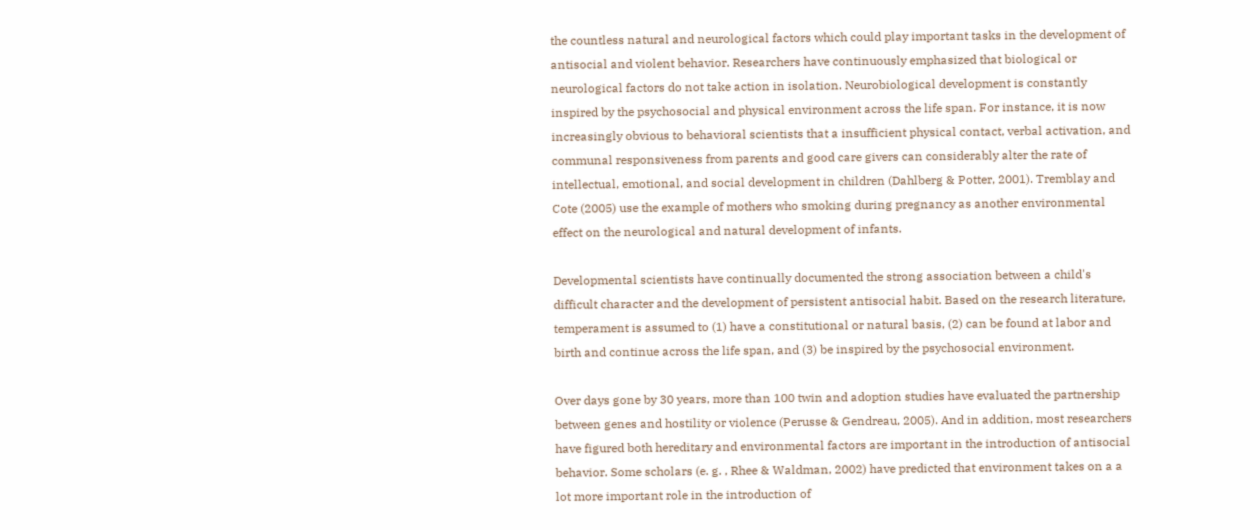the countless natural and neurological factors which could play important tasks in the development of antisocial and violent behavior. Researchers have continuously emphasized that biological or neurological factors do not take action in isolation. Neurobiological development is constantly inspired by the psychosocial and physical environment across the life span. For instance, it is now increasingly obvious to behavioral scientists that a insufficient physical contact, verbal activation, and communal responsiveness from parents and good care givers can considerably alter the rate of intellectual, emotional, and social development in children (Dahlberg & Potter, 2001). Tremblay and Cote (2005) use the example of mothers who smoking during pregnancy as another environmental effect on the neurological and natural development of infants.

Developmental scientists have continually documented the strong association between a child's difficult character and the development of persistent antisocial habit. Based on the research literature, temperament is assumed to (1) have a constitutional or natural basis, (2) can be found at labor and birth and continue across the life span, and (3) be inspired by the psychosocial environment.

Over days gone by 30 years, more than 100 twin and adoption studies have evaluated the partnership between genes and hostility or violence (Perusse & Gendreau, 2005). And in addition, most researchers have figured both hereditary and environmental factors are important in the introduction of antisocial behavior. Some scholars (e. g. , Rhee & Waldman, 2002) have predicted that environment takes on a a lot more important role in the introduction of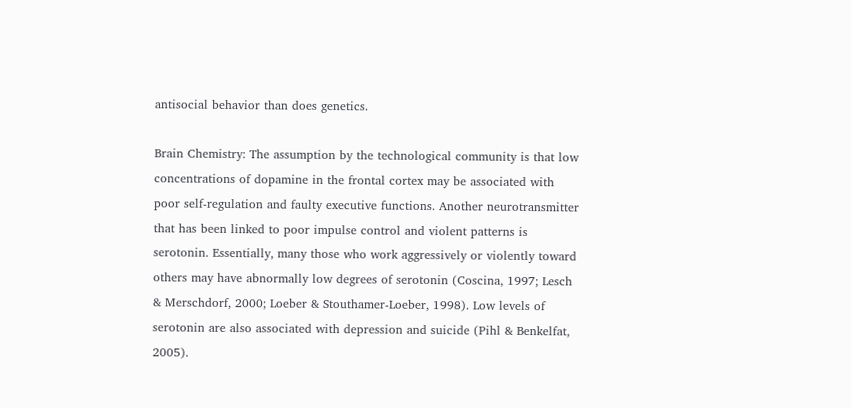antisocial behavior than does genetics.

Brain Chemistry: The assumption by the technological community is that low concentrations of dopamine in the frontal cortex may be associated with poor self-regulation and faulty executive functions. Another neurotransmitter that has been linked to poor impulse control and violent patterns is serotonin. Essentially, many those who work aggressively or violently toward others may have abnormally low degrees of serotonin (Coscina, 1997; Lesch & Merschdorf, 2000; Loeber & Stouthamer-Loeber, 1998). Low levels of serotonin are also associated with depression and suicide (Pihl & Benkelfat, 2005).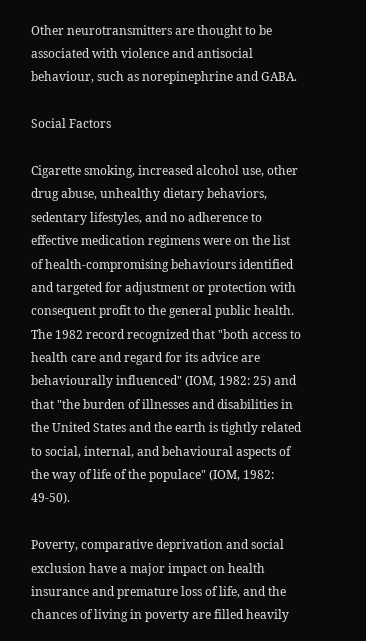Other neurotransmitters are thought to be associated with violence and antisocial behaviour, such as norepinephrine and GABA.

Social Factors

Cigarette smoking, increased alcohol use, other drug abuse, unhealthy dietary behaviors, sedentary lifestyles, and no adherence to effective medication regimens were on the list of health-compromising behaviours identified and targeted for adjustment or protection with consequent profit to the general public health. The 1982 record recognized that "both access to health care and regard for its advice are behaviourally influenced" (IOM, 1982: 25) and that "the burden of illnesses and disabilities in the United States and the earth is tightly related to social, internal, and behavioural aspects of the way of life of the populace" (IOM, 1982: 49-50).

Poverty, comparative deprivation and social exclusion have a major impact on health insurance and premature loss of life, and the chances of living in poverty are filled heavily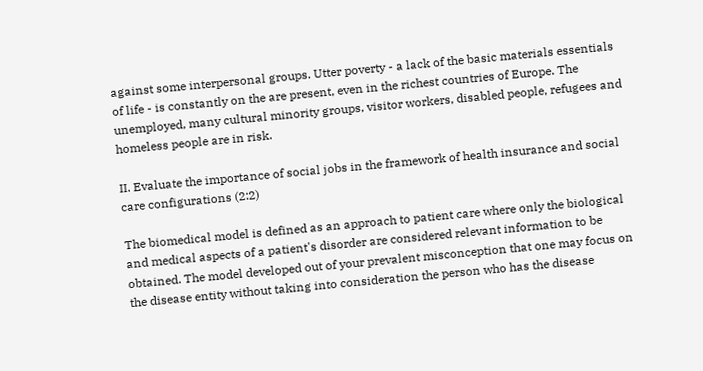against some interpersonal groups. Utter poverty - a lack of the basic materials essentials of life - is constantly on the are present, even in the richest countries of Europe. The unemployed, many cultural minority groups, visitor workers, disabled people, refugees and homeless people are in risk.

II. Evaluate the importance of social jobs in the framework of health insurance and social care configurations (2:2)

The biomedical model is defined as an approach to patient care where only the biological and medical aspects of a patient's disorder are considered relevant information to be obtained. The model developed out of your prevalent misconception that one may focus on the disease entity without taking into consideration the person who has the disease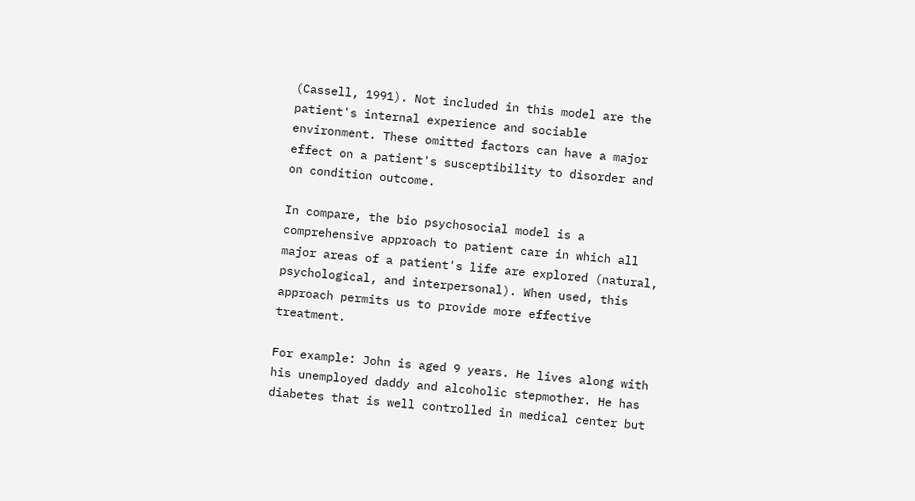(Cassell, 1991). Not included in this model are the patient's internal experience and sociable environment. These omitted factors can have a major effect on a patient's susceptibility to disorder and on condition outcome.

In compare, the bio psychosocial model is a comprehensive approach to patient care in which all major areas of a patient's life are explored (natural, psychological, and interpersonal). When used, this approach permits us to provide more effective treatment.

For example: John is aged 9 years. He lives along with his unemployed daddy and alcoholic stepmother. He has diabetes that is well controlled in medical center but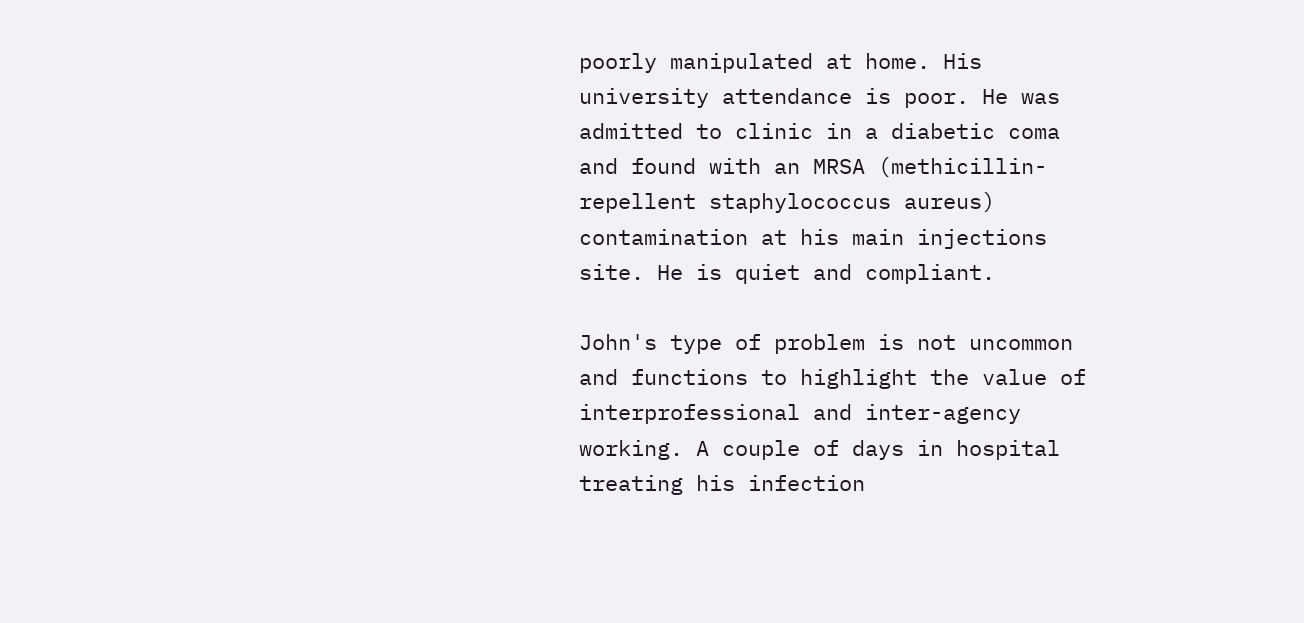poorly manipulated at home. His university attendance is poor. He was admitted to clinic in a diabetic coma and found with an MRSA (methicillin- repellent staphylococcus aureus) contamination at his main injections site. He is quiet and compliant.

John's type of problem is not uncommon and functions to highlight the value of interprofessional and inter-agency working. A couple of days in hospital treating his infection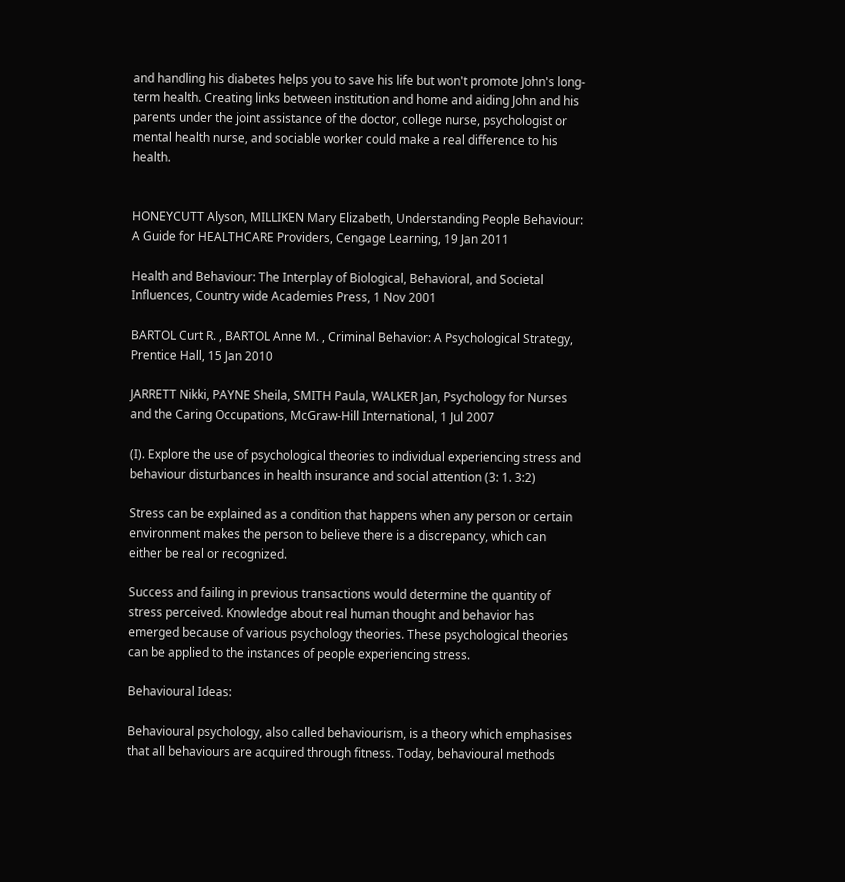and handling his diabetes helps you to save his life but won't promote John's long-term health. Creating links between institution and home and aiding John and his parents under the joint assistance of the doctor, college nurse, psychologist or mental health nurse, and sociable worker could make a real difference to his health.


HONEYCUTT Alyson, MILLIKEN Mary Elizabeth, Understanding People Behaviour: A Guide for HEALTHCARE Providers, Cengage Learning, 19 Jan 2011

Health and Behaviour: The Interplay of Biological, Behavioral, and Societal Influences, Country wide Academies Press, 1 Nov 2001

BARTOL Curt R. , BARTOL Anne M. , Criminal Behavior: A Psychological Strategy, Prentice Hall, 15 Jan 2010

JARRETT Nikki, PAYNE Sheila, SMITH Paula, WALKER Jan, Psychology for Nurses and the Caring Occupations, McGraw-Hill International, 1 Jul 2007

(I). Explore the use of psychological theories to individual experiencing stress and behaviour disturbances in health insurance and social attention (3: 1. 3:2)

Stress can be explained as a condition that happens when any person or certain environment makes the person to believe there is a discrepancy, which can either be real or recognized.

Success and failing in previous transactions would determine the quantity of stress perceived. Knowledge about real human thought and behavior has emerged because of various psychology theories. These psychological theories can be applied to the instances of people experiencing stress.

Behavioural Ideas:

Behavioural psychology, also called behaviourism, is a theory which emphasises that all behaviours are acquired through fitness. Today, behavioural methods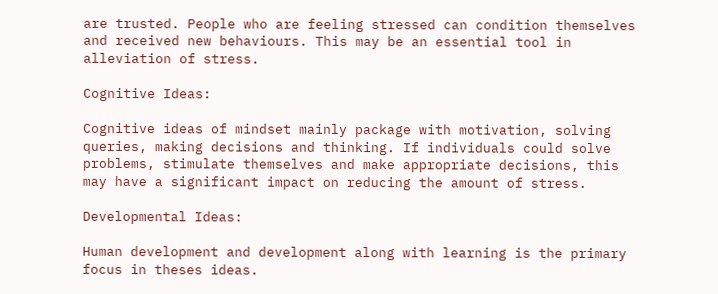are trusted. People who are feeling stressed can condition themselves and received new behaviours. This may be an essential tool in alleviation of stress.

Cognitive Ideas:

Cognitive ideas of mindset mainly package with motivation, solving queries, making decisions and thinking. If individuals could solve problems, stimulate themselves and make appropriate decisions, this may have a significant impact on reducing the amount of stress.

Developmental Ideas:

Human development and development along with learning is the primary focus in theses ideas.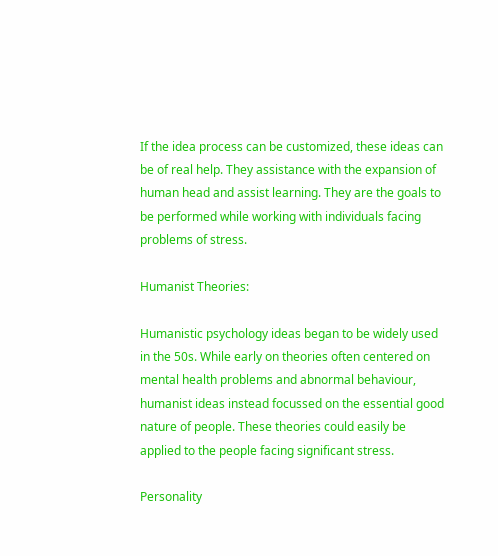If the idea process can be customized, these ideas can be of real help. They assistance with the expansion of human head and assist learning. They are the goals to be performed while working with individuals facing problems of stress.

Humanist Theories:

Humanistic psychology ideas began to be widely used in the 50s. While early on theories often centered on mental health problems and abnormal behaviour, humanist ideas instead focussed on the essential good nature of people. These theories could easily be applied to the people facing significant stress.

Personality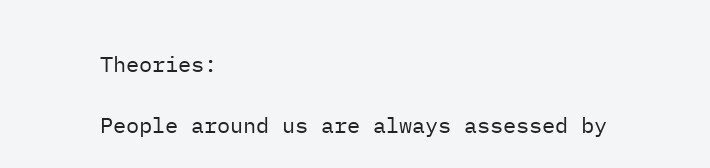Theories:

People around us are always assessed by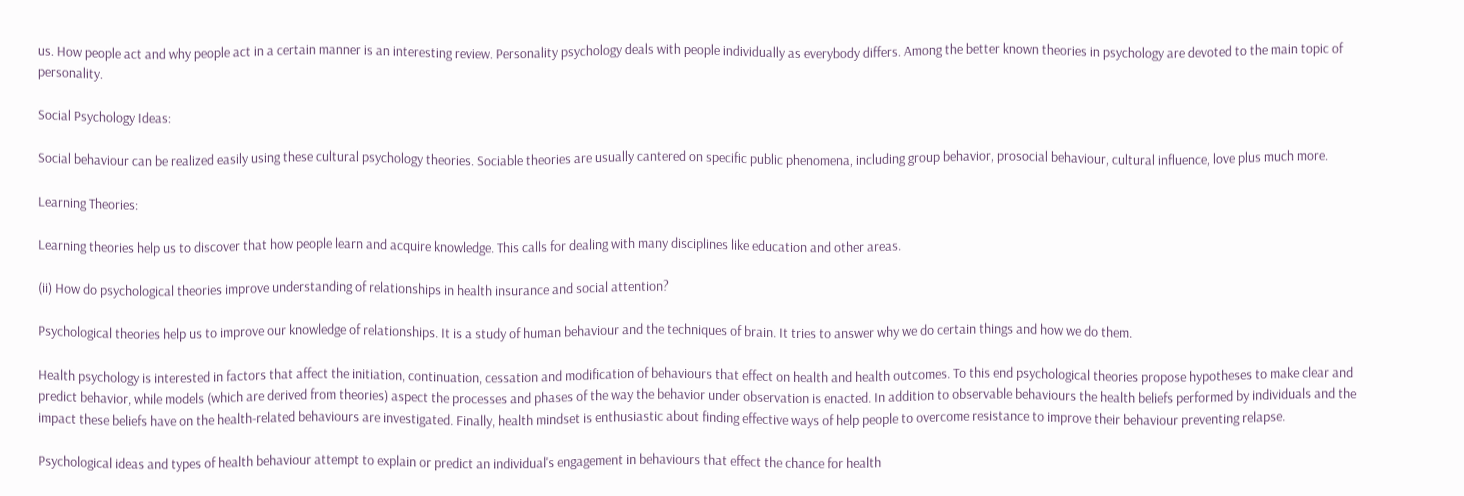us. How people act and why people act in a certain manner is an interesting review. Personality psychology deals with people individually as everybody differs. Among the better known theories in psychology are devoted to the main topic of personality.

Social Psychology Ideas:

Social behaviour can be realized easily using these cultural psychology theories. Sociable theories are usually cantered on specific public phenomena, including group behavior, prosocial behaviour, cultural influence, love plus much more.

Learning Theories:

Learning theories help us to discover that how people learn and acquire knowledge. This calls for dealing with many disciplines like education and other areas.

(ii) How do psychological theories improve understanding of relationships in health insurance and social attention?

Psychological theories help us to improve our knowledge of relationships. It is a study of human behaviour and the techniques of brain. It tries to answer why we do certain things and how we do them.

Health psychology is interested in factors that affect the initiation, continuation, cessation and modification of behaviours that effect on health and health outcomes. To this end psychological theories propose hypotheses to make clear and predict behavior, while models (which are derived from theories) aspect the processes and phases of the way the behavior under observation is enacted. In addition to observable behaviours the health beliefs performed by individuals and the impact these beliefs have on the health-related behaviours are investigated. Finally, health mindset is enthusiastic about finding effective ways of help people to overcome resistance to improve their behaviour preventing relapse.

Psychological ideas and types of health behaviour attempt to explain or predict an individual's engagement in behaviours that effect the chance for health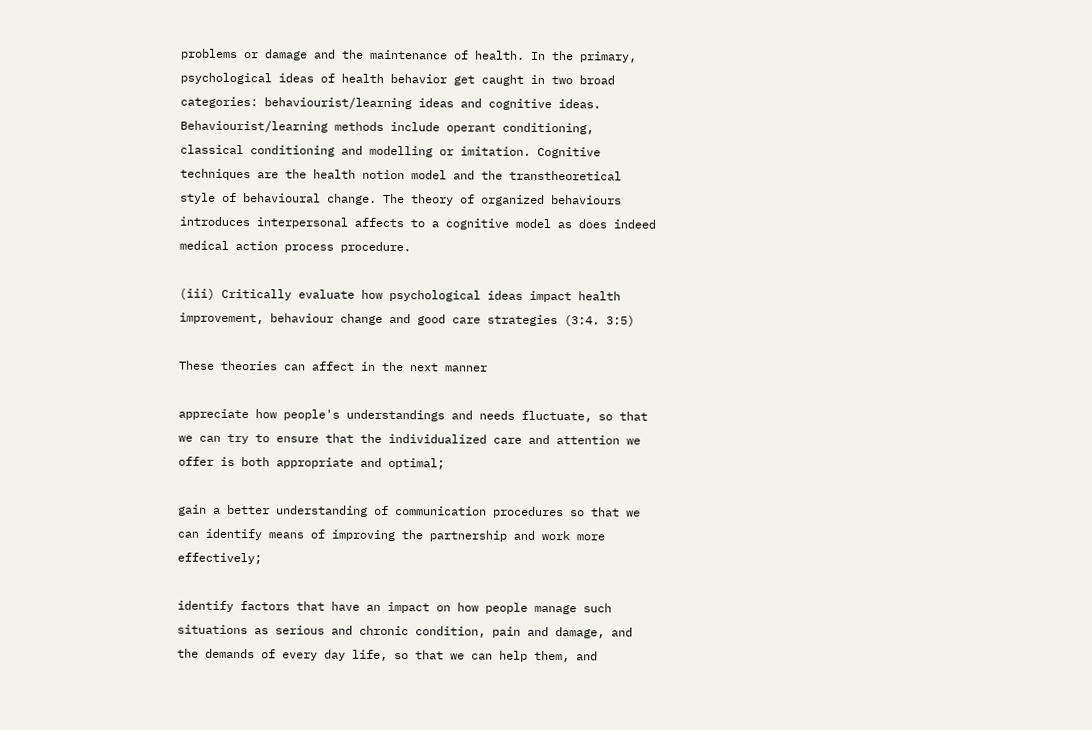problems or damage and the maintenance of health. In the primary, psychological ideas of health behavior get caught in two broad categories: behaviourist/learning ideas and cognitive ideas. Behaviourist/learning methods include operant conditioning, classical conditioning and modelling or imitation. Cognitive techniques are the health notion model and the transtheoretical style of behavioural change. The theory of organized behaviours introduces interpersonal affects to a cognitive model as does indeed medical action process procedure.

(iii) Critically evaluate how psychological ideas impact health improvement, behaviour change and good care strategies (3:4. 3:5)

These theories can affect in the next manner

appreciate how people's understandings and needs fluctuate, so that we can try to ensure that the individualized care and attention we offer is both appropriate and optimal;

gain a better understanding of communication procedures so that we can identify means of improving the partnership and work more effectively;

identify factors that have an impact on how people manage such situations as serious and chronic condition, pain and damage, and the demands of every day life, so that we can help them, and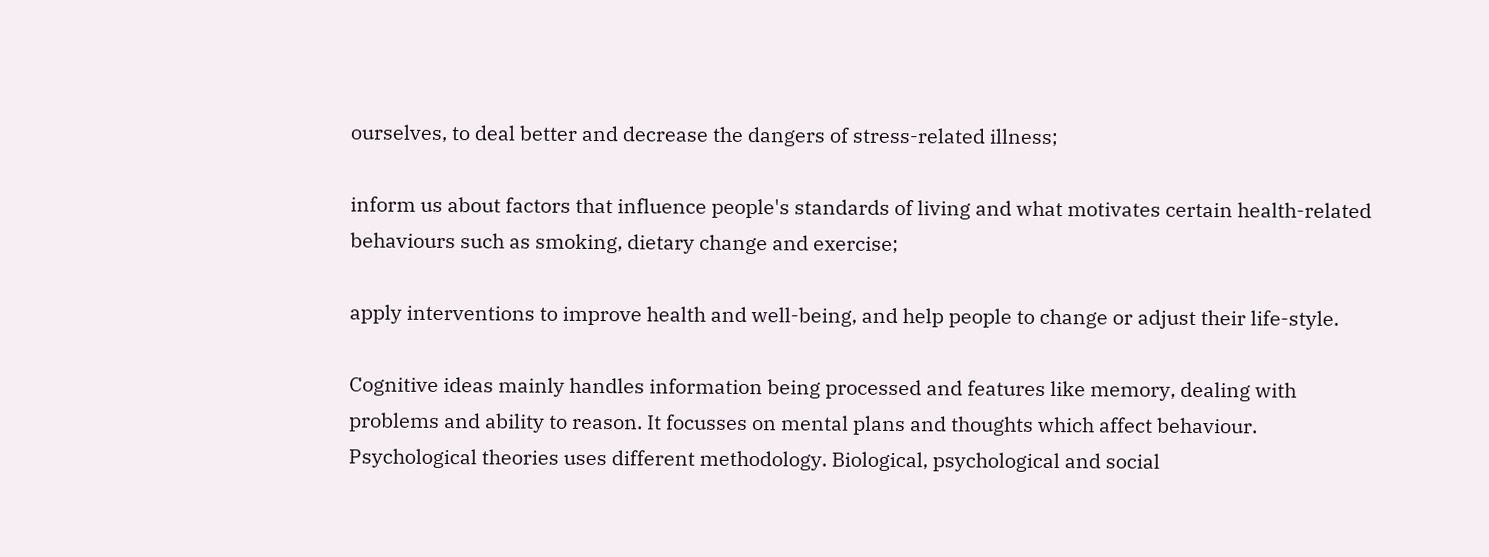ourselves, to deal better and decrease the dangers of stress-related illness;

inform us about factors that influence people's standards of living and what motivates certain health-related behaviours such as smoking, dietary change and exercise;

apply interventions to improve health and well-being, and help people to change or adjust their life-style.

Cognitive ideas mainly handles information being processed and features like memory, dealing with problems and ability to reason. It focusses on mental plans and thoughts which affect behaviour. Psychological theories uses different methodology. Biological, psychological and social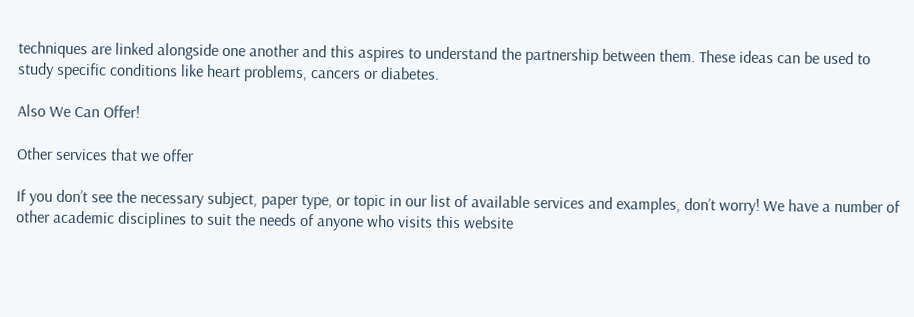techniques are linked alongside one another and this aspires to understand the partnership between them. These ideas can be used to study specific conditions like heart problems, cancers or diabetes.

Also We Can Offer!

Other services that we offer

If you don’t see the necessary subject, paper type, or topic in our list of available services and examples, don’t worry! We have a number of other academic disciplines to suit the needs of anyone who visits this website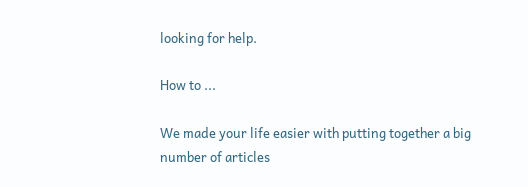looking for help.

How to ...

We made your life easier with putting together a big number of articles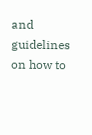and guidelines on how to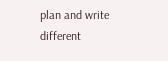plan and write different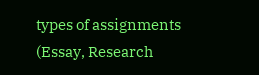types of assignments (Essay, Research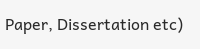Paper, Dissertation etc)